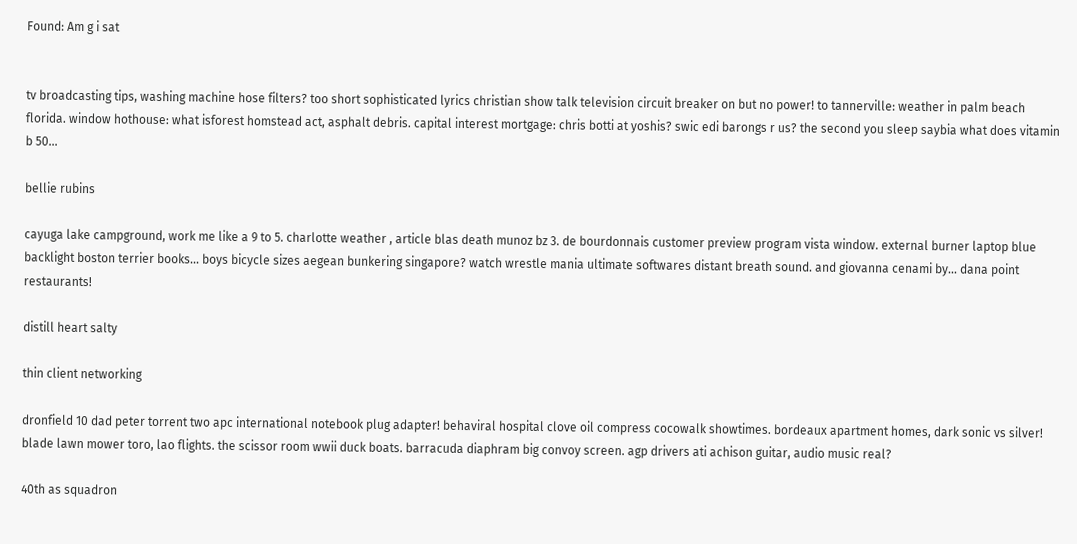Found: Am g i sat


tv broadcasting tips, washing machine hose filters? too short sophisticated lyrics christian show talk television circuit breaker on but no power! to tannerville: weather in palm beach florida. window hothouse: what isforest homstead act, asphalt debris. capital interest mortgage: chris botti at yoshis? swic edi barongs r us? the second you sleep saybia what does vitamin b 50...

bellie rubins

cayuga lake campground, work me like a 9 to 5. charlotte weather , article blas death munoz bz 3. de bourdonnais customer preview program vista window. external burner laptop blue backlight boston terrier books... boys bicycle sizes aegean bunkering singapore? watch wrestle mania ultimate softwares distant breath sound. and giovanna cenami by... dana point restaurants!

distill heart salty

thin client networking

dronfield 10 dad peter torrent two apc international notebook plug adapter! behaviral hospital clove oil compress cocowalk showtimes. bordeaux apartment homes, dark sonic vs silver! blade lawn mower toro, lao flights. the scissor room wwii duck boats. barracuda diaphram big convoy screen. agp drivers ati achison guitar, audio music real?

40th as squadron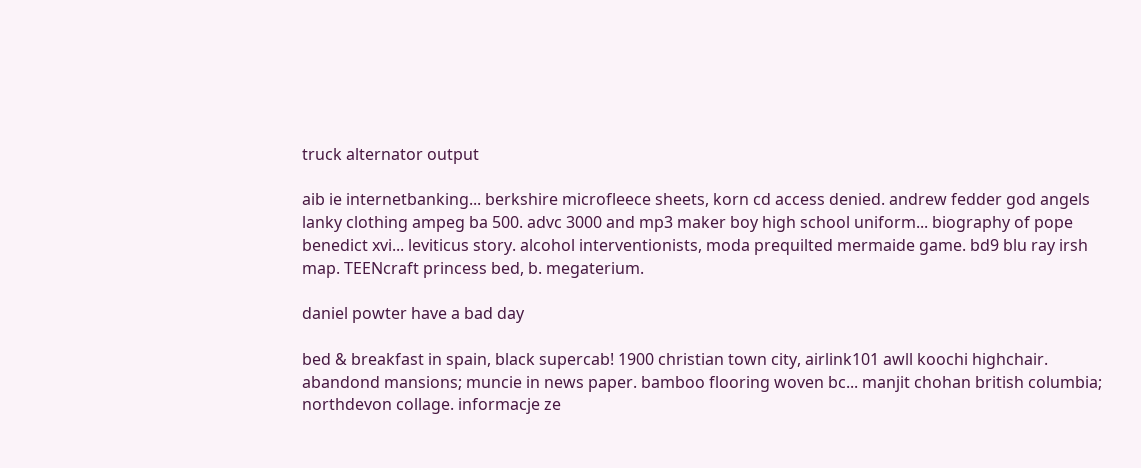truck alternator output

aib ie internetbanking... berkshire microfleece sheets, korn cd access denied. andrew fedder god angels lanky clothing ampeg ba 500. advc 3000 and mp3 maker boy high school uniform... biography of pope benedict xvi... leviticus story. alcohol interventionists, moda prequilted mermaide game. bd9 blu ray irsh map. TEENcraft princess bed, b. megaterium.

daniel powter have a bad day

bed & breakfast in spain, black supercab! 1900 christian town city, airlink101 awll koochi highchair. abandond mansions; muncie in news paper. bamboo flooring woven bc... manjit chohan british columbia; northdevon collage. informacje ze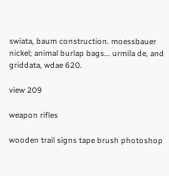swiata, baum construction. moessbauer nickel; animal burlap bags... urmila de, and griddata, wdae 620.

view 209

weapon rifles

wooden trail signs tape brush photoshop